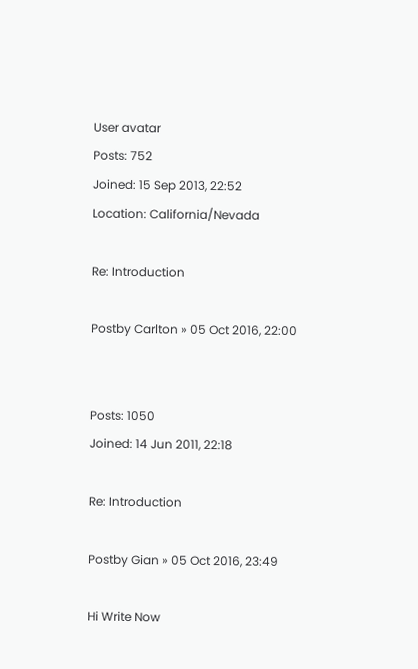User avatar
Posts: 752
Joined: 15 Sep 2013, 22:52
Location: California/Nevada

Re: Introduction

Postby Carlton » 05 Oct 2016, 22:00


Posts: 1050
Joined: 14 Jun 2011, 22:18

Re: Introduction

Postby Gian » 05 Oct 2016, 23:49

Hi Write Now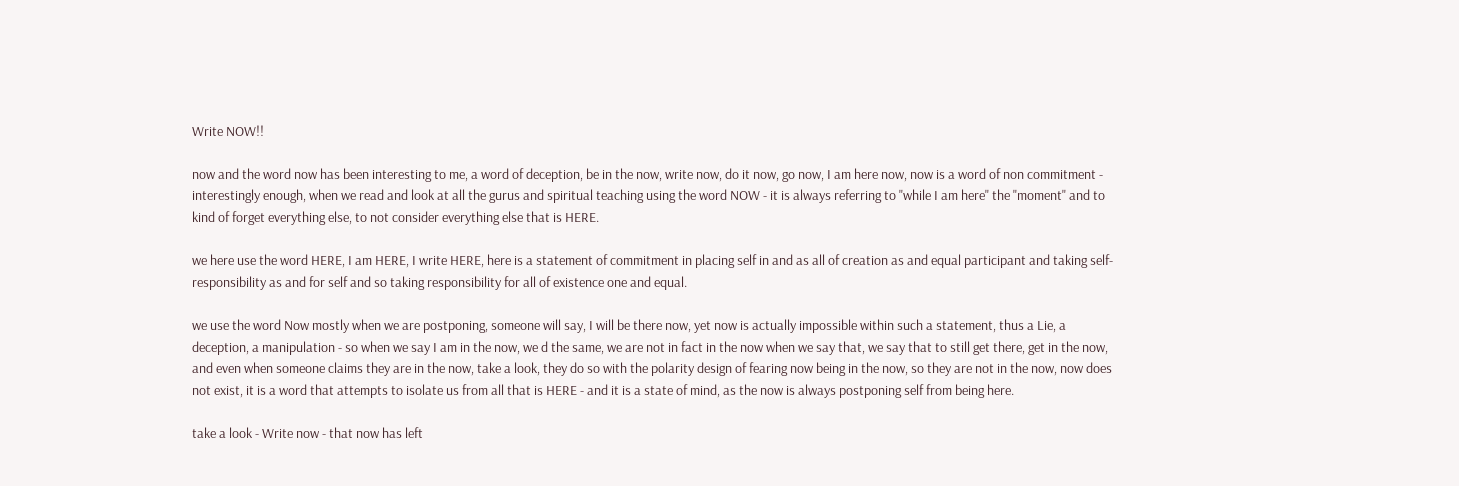Write NOW!!

now and the word now has been interesting to me, a word of deception, be in the now, write now, do it now, go now, I am here now, now is a word of non commitment - interestingly enough, when we read and look at all the gurus and spiritual teaching using the word NOW - it is always referring to "while I am here" the "moment" and to kind of forget everything else, to not consider everything else that is HERE.

we here use the word HERE, I am HERE, I write HERE, here is a statement of commitment in placing self in and as all of creation as and equal participant and taking self-responsibility as and for self and so taking responsibility for all of existence one and equal.

we use the word Now mostly when we are postponing, someone will say, I will be there now, yet now is actually impossible within such a statement, thus a Lie, a deception, a manipulation - so when we say I am in the now, we d the same, we are not in fact in the now when we say that, we say that to still get there, get in the now, and even when someone claims they are in the now, take a look, they do so with the polarity design of fearing now being in the now, so they are not in the now, now does not exist, it is a word that attempts to isolate us from all that is HERE - and it is a state of mind, as the now is always postponing self from being here.

take a look - Write now - that now has left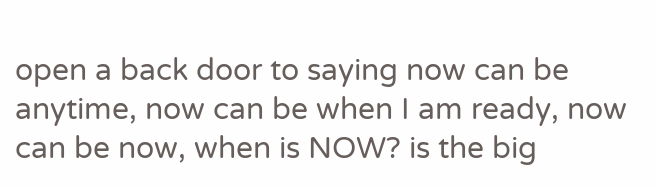open a back door to saying now can be anytime, now can be when I am ready, now can be now, when is NOW? is the big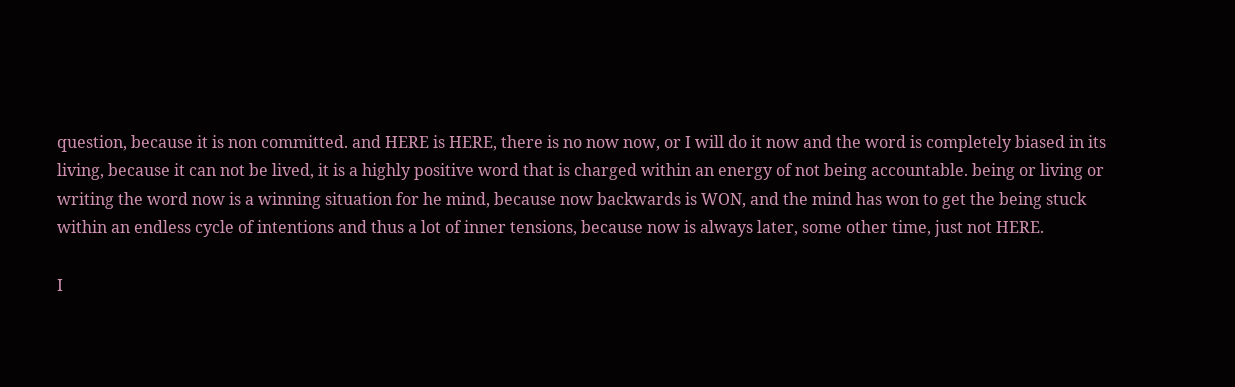question, because it is non committed. and HERE is HERE, there is no now now, or I will do it now and the word is completely biased in its living, because it can not be lived, it is a highly positive word that is charged within an energy of not being accountable. being or living or writing the word now is a winning situation for he mind, because now backwards is WON, and the mind has won to get the being stuck within an endless cycle of intentions and thus a lot of inner tensions, because now is always later, some other time, just not HERE.

I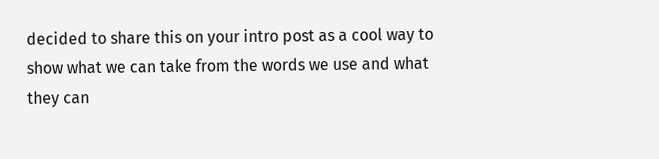decided to share this on your intro post as a cool way to show what we can take from the words we use and what they can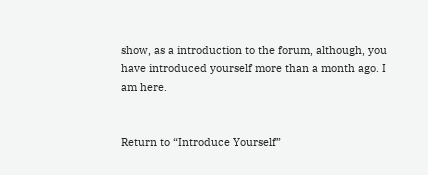show, as a introduction to the forum, although, you have introduced yourself more than a month ago. I am here.


Return to “Introduce Yourself”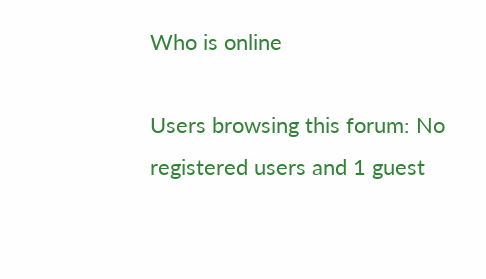Who is online

Users browsing this forum: No registered users and 1 guest